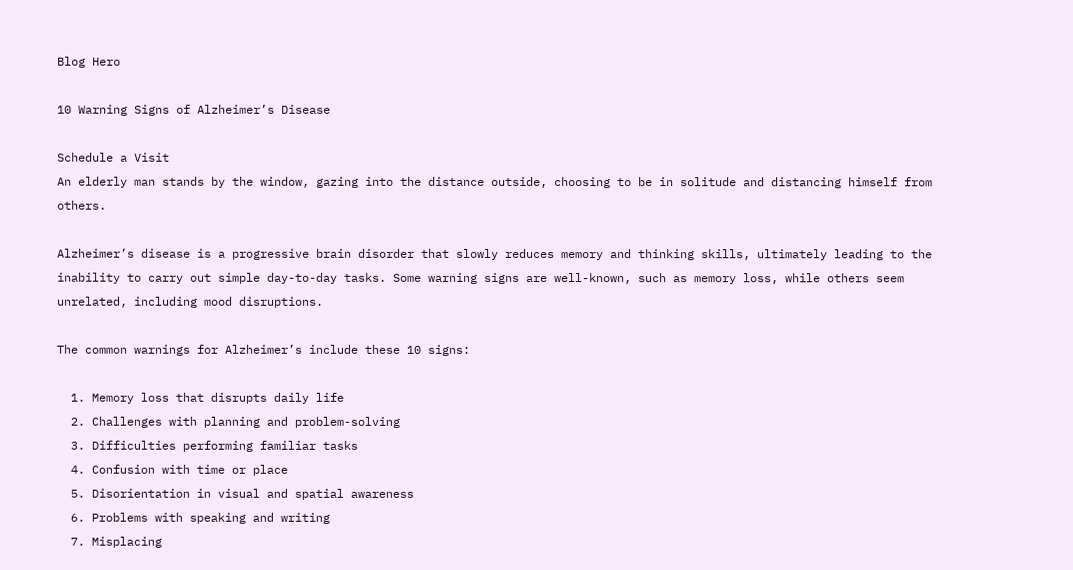Blog Hero

10 Warning Signs of Alzheimer’s Disease

Schedule a Visit
An elderly man stands by the window, gazing into the distance outside, choosing to be in solitude and distancing himself from others.

Alzheimer’s disease is a progressive brain disorder that slowly reduces memory and thinking skills, ultimately leading to the inability to carry out simple day-to-day tasks. Some warning signs are well-known, such as memory loss, while others seem unrelated, including mood disruptions.

The common warnings for Alzheimer’s include these 10 signs:

  1. Memory loss that disrupts daily life
  2. Challenges with planning and problem-solving
  3. Difficulties performing familiar tasks
  4. Confusion with time or place
  5. Disorientation in visual and spatial awareness
  6. Problems with speaking and writing
  7. Misplacing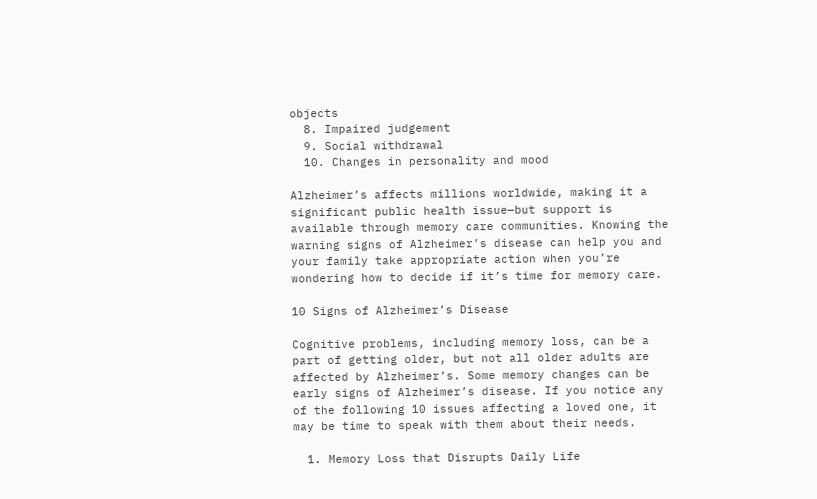objects
  8. Impaired judgement
  9. Social withdrawal
  10. Changes in personality and mood

Alzheimer’s affects millions worldwide, making it a significant public health issue—but support is available through memory care communities. Knowing the warning signs of Alzheimer’s disease can help you and your family take appropriate action when you’re wondering how to decide if it’s time for memory care.

10 Signs of Alzheimer’s Disease

Cognitive problems, including memory loss, can be a part of getting older, but not all older adults are affected by Alzheimer’s. Some memory changes can be early signs of Alzheimer’s disease. If you notice any of the following 10 issues affecting a loved one, it may be time to speak with them about their needs.

  1. Memory Loss that Disrupts Daily Life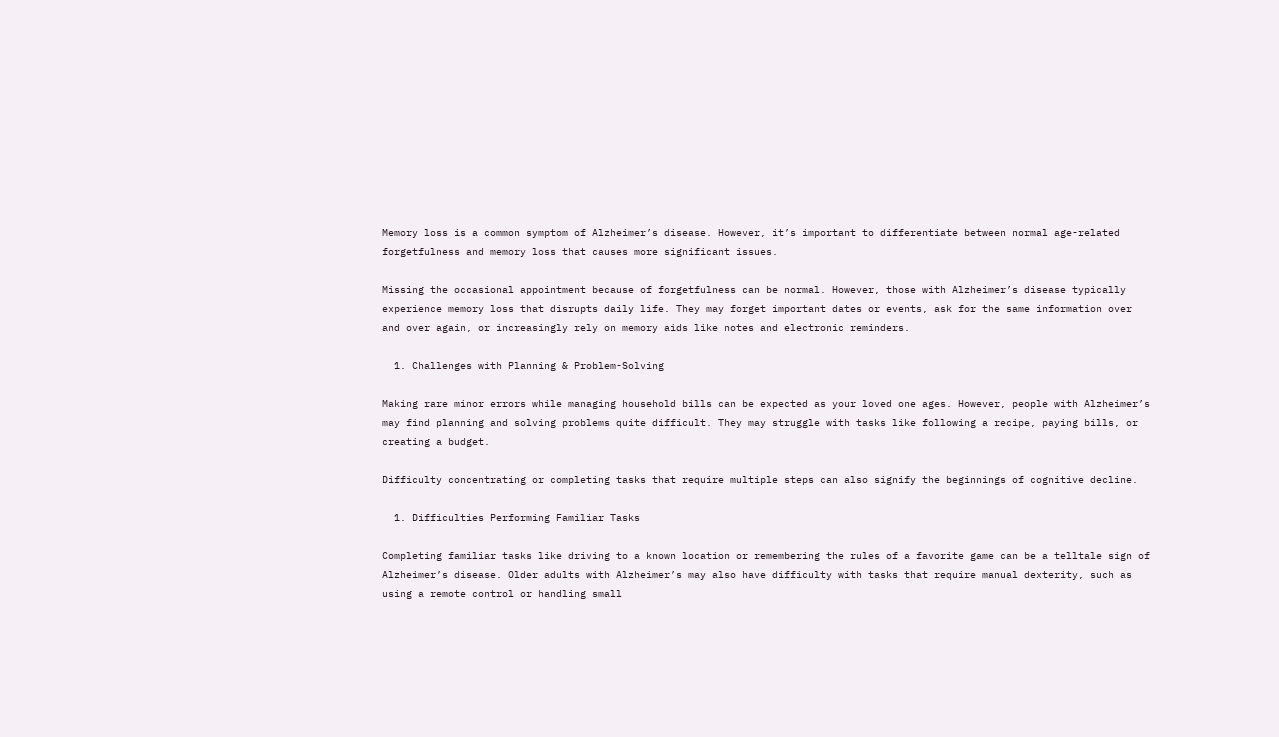Memory loss is a common symptom of Alzheimer’s disease. However, it’s important to differentiate between normal age-related forgetfulness and memory loss that causes more significant issues.

Missing the occasional appointment because of forgetfulness can be normal. However, those with Alzheimer’s disease typically experience memory loss that disrupts daily life. They may forget important dates or events, ask for the same information over and over again, or increasingly rely on memory aids like notes and electronic reminders.

  1. Challenges with Planning & Problem-Solving

Making rare minor errors while managing household bills can be expected as your loved one ages. However, people with Alzheimer’s may find planning and solving problems quite difficult. They may struggle with tasks like following a recipe, paying bills, or creating a budget.

Difficulty concentrating or completing tasks that require multiple steps can also signify the beginnings of cognitive decline.

  1. Difficulties Performing Familiar Tasks

Completing familiar tasks like driving to a known location or remembering the rules of a favorite game can be a telltale sign of Alzheimer’s disease. Older adults with Alzheimer’s may also have difficulty with tasks that require manual dexterity, such as using a remote control or handling small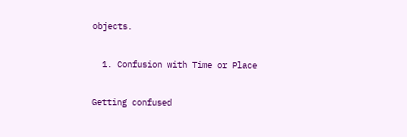objects.

  1. Confusion with Time or Place

Getting confused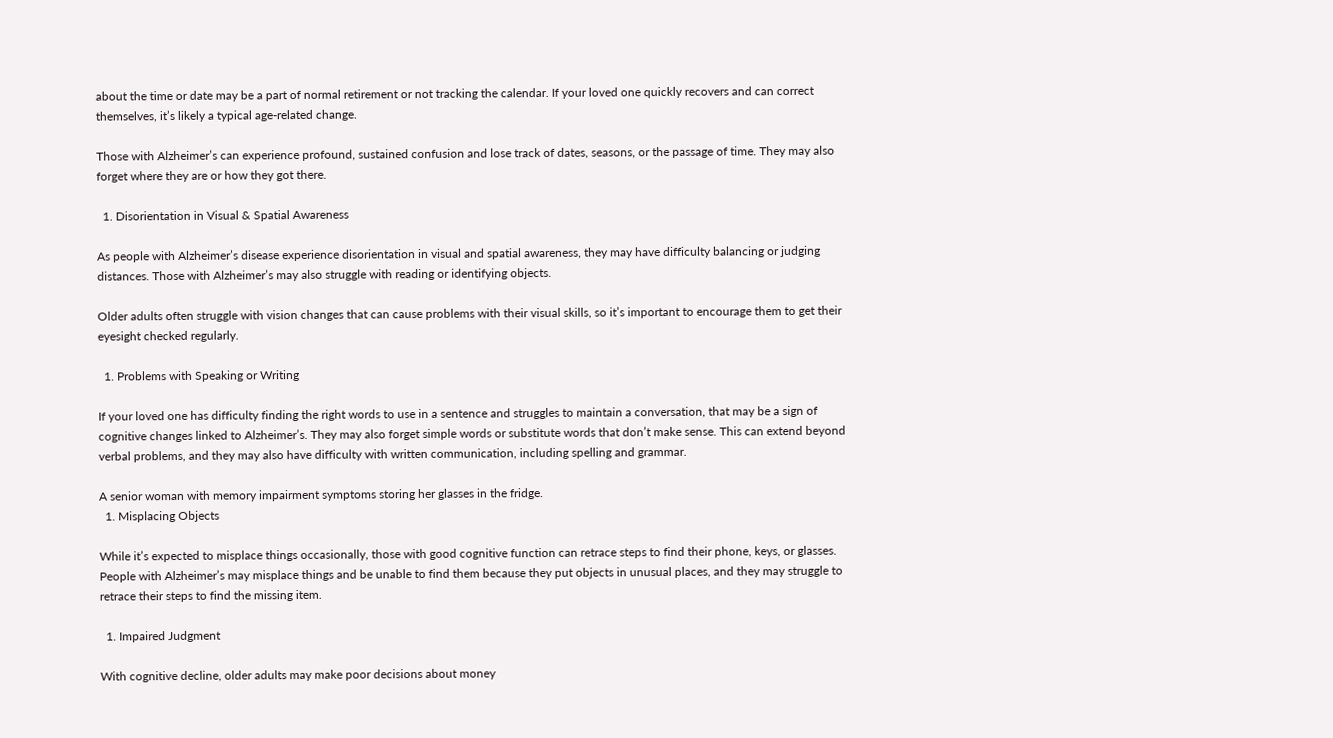about the time or date may be a part of normal retirement or not tracking the calendar. If your loved one quickly recovers and can correct themselves, it’s likely a typical age-related change.

Those with Alzheimer’s can experience profound, sustained confusion and lose track of dates, seasons, or the passage of time. They may also forget where they are or how they got there.

  1. Disorientation in Visual & Spatial Awareness

As people with Alzheimer’s disease experience disorientation in visual and spatial awareness, they may have difficulty balancing or judging distances. Those with Alzheimer’s may also struggle with reading or identifying objects.

Older adults often struggle with vision changes that can cause problems with their visual skills, so it’s important to encourage them to get their eyesight checked regularly.

  1. Problems with Speaking or Writing

If your loved one has difficulty finding the right words to use in a sentence and struggles to maintain a conversation, that may be a sign of cognitive changes linked to Alzheimer’s. They may also forget simple words or substitute words that don’t make sense. This can extend beyond verbal problems, and they may also have difficulty with written communication, including spelling and grammar.

A senior woman with memory impairment symptoms storing her glasses in the fridge.
  1. Misplacing Objects

While it’s expected to misplace things occasionally, those with good cognitive function can retrace steps to find their phone, keys, or glasses. People with Alzheimer’s may misplace things and be unable to find them because they put objects in unusual places, and they may struggle to retrace their steps to find the missing item.

  1. Impaired Judgment

With cognitive decline, older adults may make poor decisions about money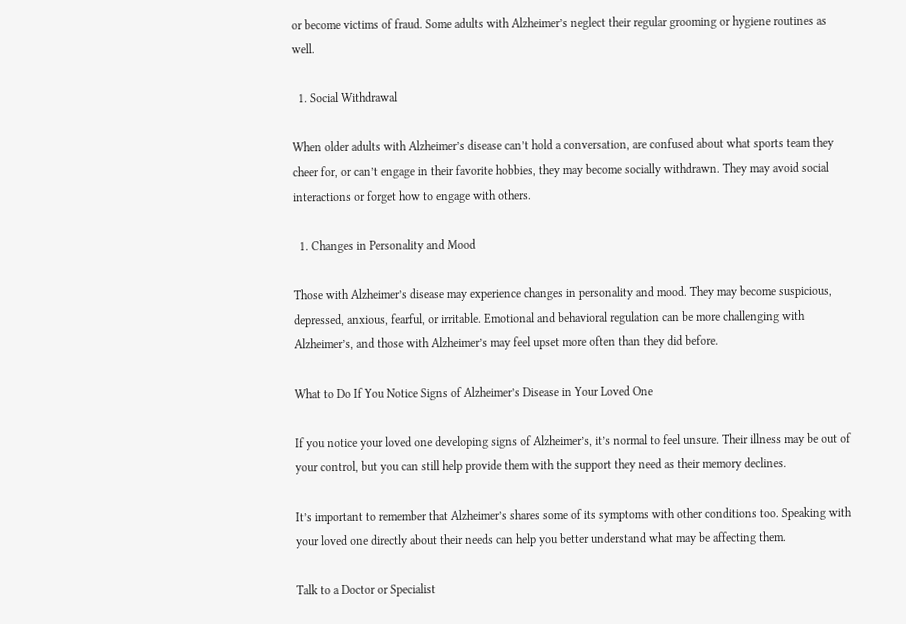or become victims of fraud. Some adults with Alzheimer’s neglect their regular grooming or hygiene routines as well.

  1. Social Withdrawal

When older adults with Alzheimer’s disease can’t hold a conversation, are confused about what sports team they cheer for, or can’t engage in their favorite hobbies, they may become socially withdrawn. They may avoid social interactions or forget how to engage with others.

  1. Changes in Personality and Mood

Those with Alzheimer’s disease may experience changes in personality and mood. They may become suspicious, depressed, anxious, fearful, or irritable. Emotional and behavioral regulation can be more challenging with Alzheimer’s, and those with Alzheimer’s may feel upset more often than they did before.

What to Do If You Notice Signs of Alzheimer’s Disease in Your Loved One

If you notice your loved one developing signs of Alzheimer’s, it’s normal to feel unsure. Their illness may be out of your control, but you can still help provide them with the support they need as their memory declines.

It’s important to remember that Alzheimer’s shares some of its symptoms with other conditions too. Speaking with your loved one directly about their needs can help you better understand what may be affecting them.

Talk to a Doctor or Specialist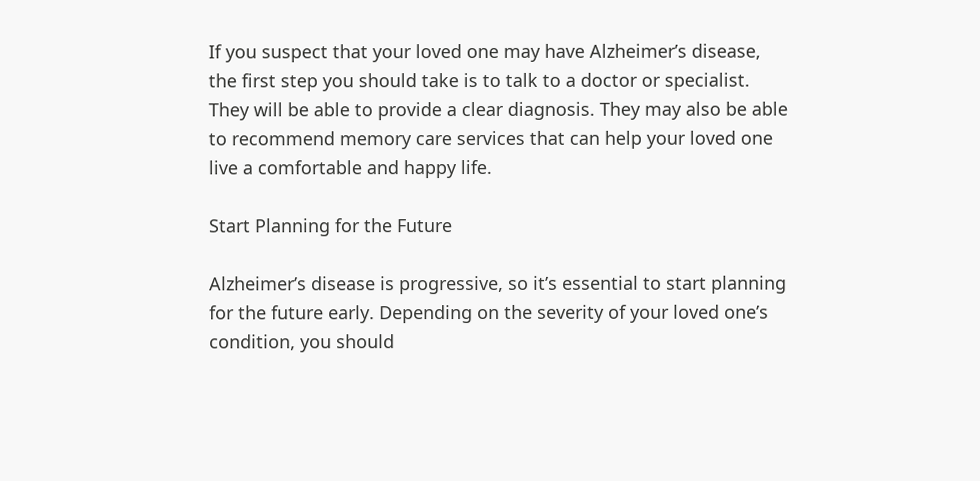If you suspect that your loved one may have Alzheimer’s disease, the first step you should take is to talk to a doctor or specialist. They will be able to provide a clear diagnosis. They may also be able to recommend memory care services that can help your loved one live a comfortable and happy life.

Start Planning for the Future

Alzheimer’s disease is progressive, so it’s essential to start planning for the future early. Depending on the severity of your loved one’s condition, you should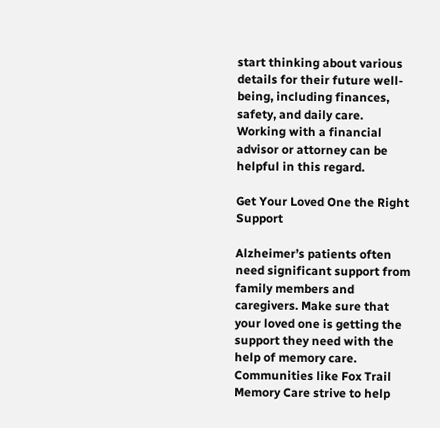start thinking about various details for their future well-being, including finances, safety, and daily care. Working with a financial advisor or attorney can be helpful in this regard.

Get Your Loved One the Right Support

Alzheimer’s patients often need significant support from family members and caregivers. Make sure that your loved one is getting the support they need with the help of memory care. Communities like Fox Trail Memory Care strive to help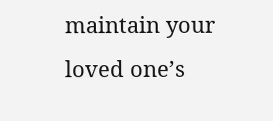maintain your loved one’s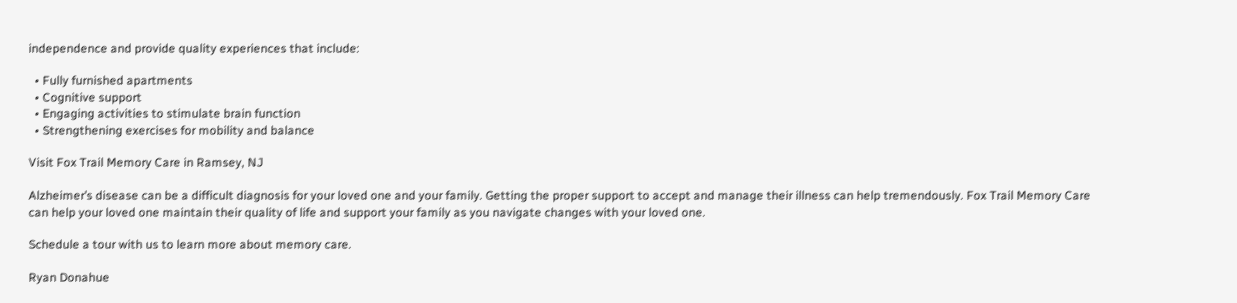independence and provide quality experiences that include:

  • Fully furnished apartments
  • Cognitive support
  • Engaging activities to stimulate brain function
  • Strengthening exercises for mobility and balance

Visit Fox Trail Memory Care in Ramsey, NJ

Alzheimer’s disease can be a difficult diagnosis for your loved one and your family. Getting the proper support to accept and manage their illness can help tremendously. Fox Trail Memory Care can help your loved one maintain their quality of life and support your family as you navigate changes with your loved one.

Schedule a tour with us to learn more about memory care.

Ryan Donahue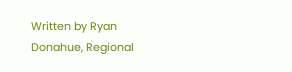Written by Ryan Donahue, Regional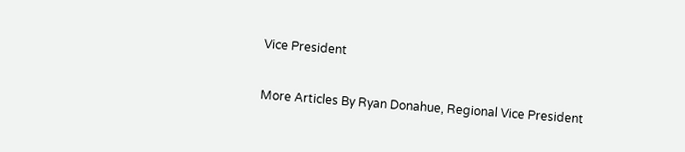Vice President

More Articles By Ryan Donahue, Regional Vice President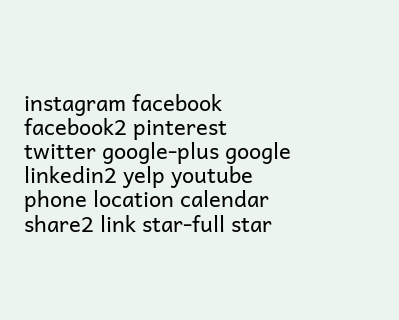instagram facebook facebook2 pinterest twitter google-plus google linkedin2 yelp youtube phone location calendar share2 link star-full star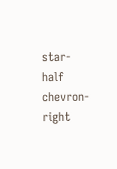star-half chevron-right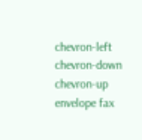chevron-left chevron-down chevron-up envelope fax